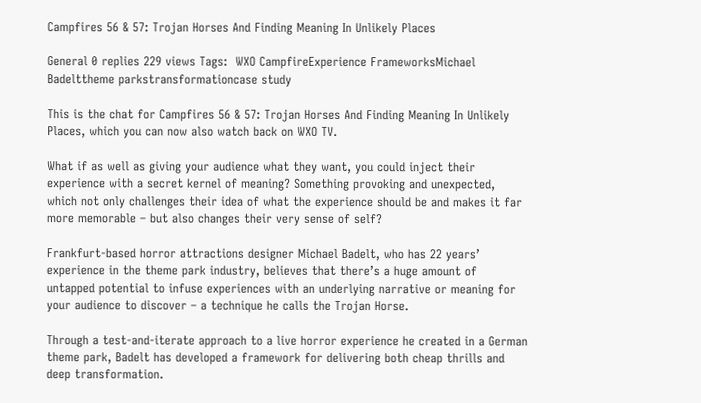Campfires 56 & 57: Trojan Horses And Finding Meaning In Unlikely Places

General 0 replies 229 views Tags:  WXO CampfireExperience FrameworksMichael Badelttheme parkstransformationcase study

This is the chat for Campfires 56 & 57: Trojan Horses And Finding Meaning In Unlikely Places, which you can now also watch back on WXO TV.

What if as well as giving your audience what they want, you could inject their experience with a secret kernel of meaning? Something provoking and unexpected, which not only challenges their idea of what the experience should be and makes it far more memorable – but also changes their very sense of self?

Frankfurt-based horror attractions designer Michael Badelt, who has 22 years’ experience in the theme park industry, believes that there’s a huge amount of untapped potential to infuse experiences with an underlying narrative or meaning for your audience to discover – a technique he calls the Trojan Horse.

Through a test-and-iterate approach to a live horror experience he created in a German theme park, Badelt has developed a framework for delivering both cheap thrills and deep transformation.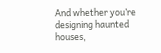And whether you’re designing haunted houses,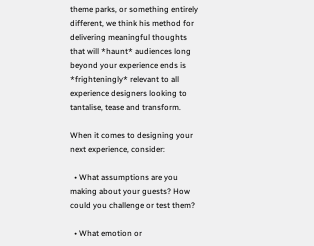theme parks, or something entirely different, we think his method for delivering meaningful thoughts that will *haunt* audiences long beyond your experience ends is *frighteningly* relevant to all experience designers looking to tantalise, tease and transform.

When it comes to designing your next experience, consider:

  • What assumptions are you making about your guests? How could you challenge or test them?

  • What emotion or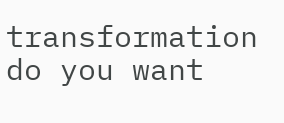transformation do you want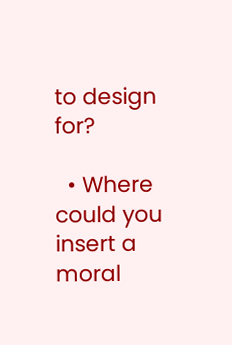to design for?

  • Where could you insert a moral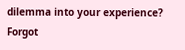dilemma into your experience?
Forgot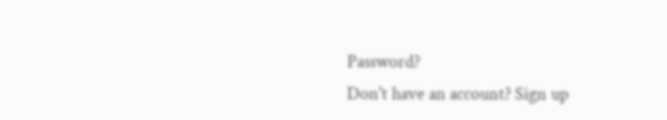Password?
Don't have an account? Sign up